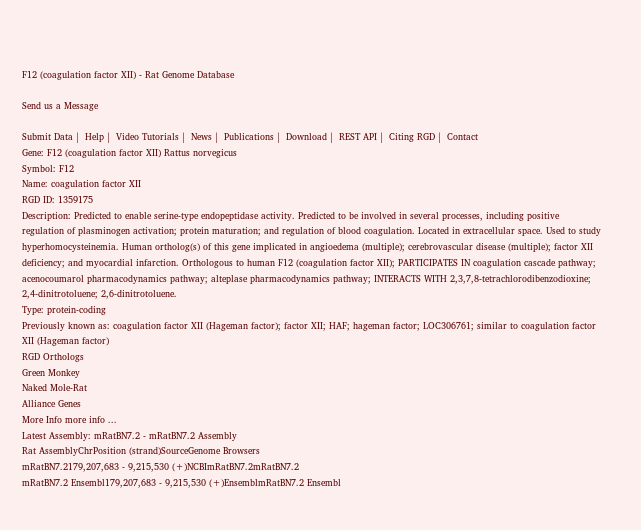F12 (coagulation factor XII) - Rat Genome Database

Send us a Message

Submit Data |  Help |  Video Tutorials |  News |  Publications |  Download |  REST API |  Citing RGD |  Contact
Gene: F12 (coagulation factor XII) Rattus norvegicus
Symbol: F12
Name: coagulation factor XII
RGD ID: 1359175
Description: Predicted to enable serine-type endopeptidase activity. Predicted to be involved in several processes, including positive regulation of plasminogen activation; protein maturation; and regulation of blood coagulation. Located in extracellular space. Used to study hyperhomocysteinemia. Human ortholog(s) of this gene implicated in angioedema (multiple); cerebrovascular disease (multiple); factor XII deficiency; and myocardial infarction. Orthologous to human F12 (coagulation factor XII); PARTICIPATES IN coagulation cascade pathway; acenocoumarol pharmacodynamics pathway; alteplase pharmacodynamics pathway; INTERACTS WITH 2,3,7,8-tetrachlorodibenzodioxine; 2,4-dinitrotoluene; 2,6-dinitrotoluene.
Type: protein-coding
Previously known as: coagulation factor XII (Hageman factor); factor XII; HAF; hageman factor; LOC306761; similar to coagulation factor XII (Hageman factor)
RGD Orthologs
Green Monkey
Naked Mole-Rat
Alliance Genes
More Info more info ...
Latest Assembly: mRatBN7.2 - mRatBN7.2 Assembly
Rat AssemblyChrPosition (strand)SourceGenome Browsers
mRatBN7.2179,207,683 - 9,215,530 (+)NCBImRatBN7.2mRatBN7.2
mRatBN7.2 Ensembl179,207,683 - 9,215,530 (+)EnsemblmRatBN7.2 Ensembl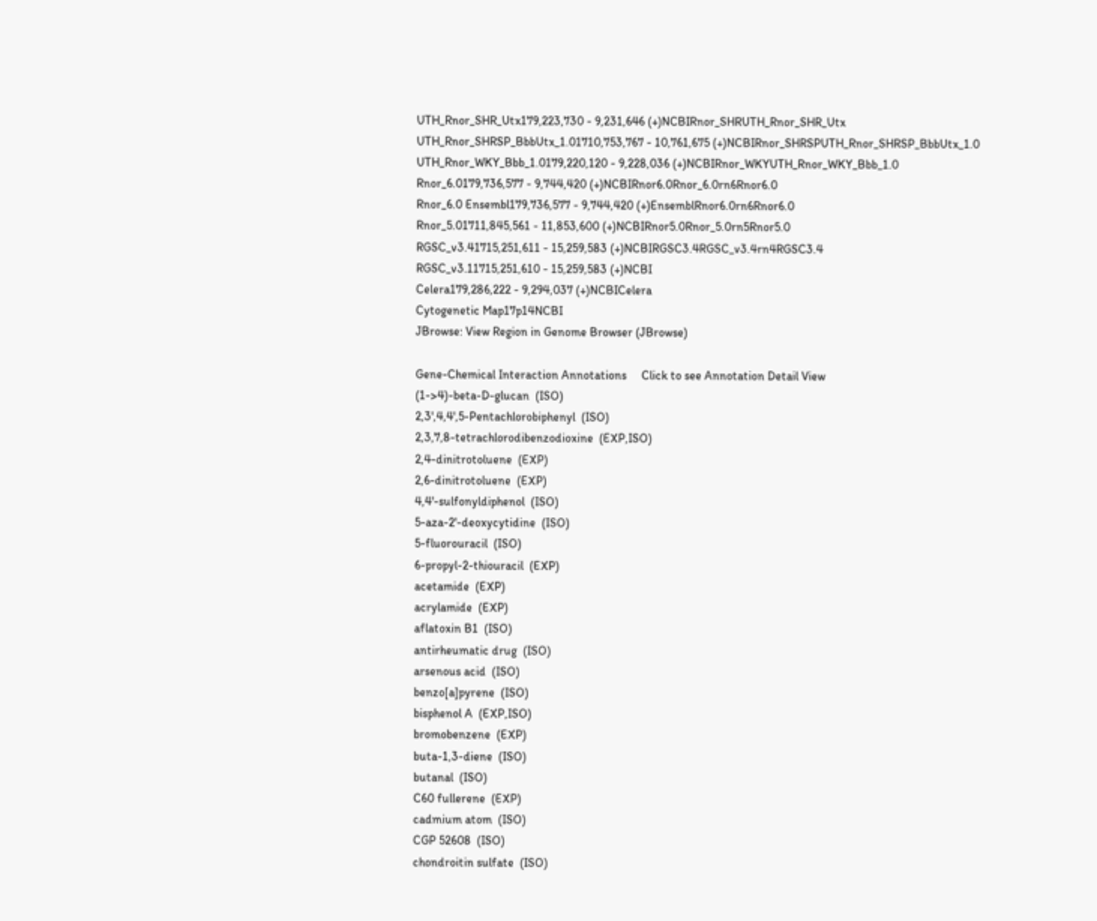UTH_Rnor_SHR_Utx179,223,730 - 9,231,646 (+)NCBIRnor_SHRUTH_Rnor_SHR_Utx
UTH_Rnor_SHRSP_BbbUtx_1.01710,753,767 - 10,761,675 (+)NCBIRnor_SHRSPUTH_Rnor_SHRSP_BbbUtx_1.0
UTH_Rnor_WKY_Bbb_1.0179,220,120 - 9,228,036 (+)NCBIRnor_WKYUTH_Rnor_WKY_Bbb_1.0
Rnor_6.0179,736,577 - 9,744,420 (+)NCBIRnor6.0Rnor_6.0rn6Rnor6.0
Rnor_6.0 Ensembl179,736,577 - 9,744,420 (+)EnsemblRnor6.0rn6Rnor6.0
Rnor_5.01711,845,561 - 11,853,600 (+)NCBIRnor5.0Rnor_5.0rn5Rnor5.0
RGSC_v3.41715,251,611 - 15,259,583 (+)NCBIRGSC3.4RGSC_v3.4rn4RGSC3.4
RGSC_v3.11715,251,610 - 15,259,583 (+)NCBI
Celera179,286,222 - 9,294,037 (+)NCBICelera
Cytogenetic Map17p14NCBI
JBrowse: View Region in Genome Browser (JBrowse)

Gene-Chemical Interaction Annotations     Click to see Annotation Detail View
(1->4)-beta-D-glucan  (ISO)
2,3',4,4',5-Pentachlorobiphenyl  (ISO)
2,3,7,8-tetrachlorodibenzodioxine  (EXP,ISO)
2,4-dinitrotoluene  (EXP)
2,6-dinitrotoluene  (EXP)
4,4'-sulfonyldiphenol  (ISO)
5-aza-2'-deoxycytidine  (ISO)
5-fluorouracil  (ISO)
6-propyl-2-thiouracil  (EXP)
acetamide  (EXP)
acrylamide  (EXP)
aflatoxin B1  (ISO)
antirheumatic drug  (ISO)
arsenous acid  (ISO)
benzo[a]pyrene  (ISO)
bisphenol A  (EXP,ISO)
bromobenzene  (EXP)
buta-1,3-diene  (ISO)
butanal  (ISO)
C60 fullerene  (EXP)
cadmium atom  (ISO)
CGP 52608  (ISO)
chondroitin sulfate  (ISO)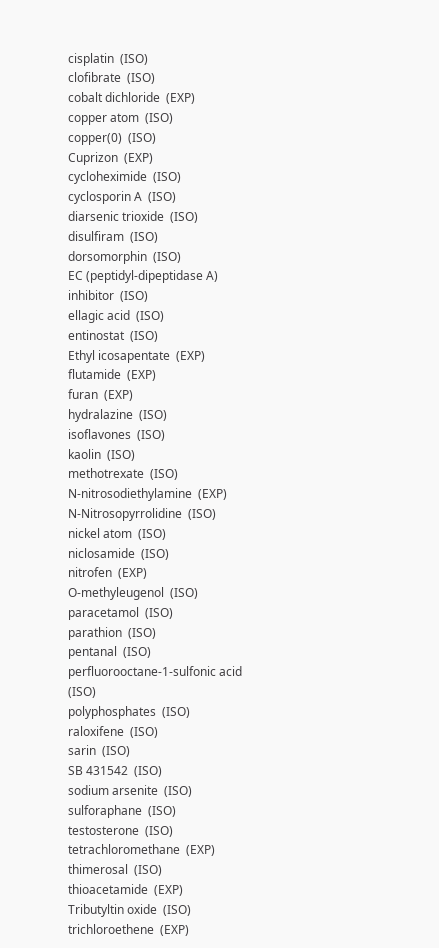cisplatin  (ISO)
clofibrate  (ISO)
cobalt dichloride  (EXP)
copper atom  (ISO)
copper(0)  (ISO)
Cuprizon  (EXP)
cycloheximide  (ISO)
cyclosporin A  (ISO)
diarsenic trioxide  (ISO)
disulfiram  (ISO)
dorsomorphin  (ISO)
EC (peptidyl-dipeptidase A) inhibitor  (ISO)
ellagic acid  (ISO)
entinostat  (ISO)
Ethyl icosapentate  (EXP)
flutamide  (EXP)
furan  (EXP)
hydralazine  (ISO)
isoflavones  (ISO)
kaolin  (ISO)
methotrexate  (ISO)
N-nitrosodiethylamine  (EXP)
N-Nitrosopyrrolidine  (ISO)
nickel atom  (ISO)
niclosamide  (ISO)
nitrofen  (EXP)
O-methyleugenol  (ISO)
paracetamol  (ISO)
parathion  (ISO)
pentanal  (ISO)
perfluorooctane-1-sulfonic acid  (ISO)
polyphosphates  (ISO)
raloxifene  (ISO)
sarin  (ISO)
SB 431542  (ISO)
sodium arsenite  (ISO)
sulforaphane  (ISO)
testosterone  (ISO)
tetrachloromethane  (EXP)
thimerosal  (ISO)
thioacetamide  (EXP)
Tributyltin oxide  (ISO)
trichloroethene  (EXP)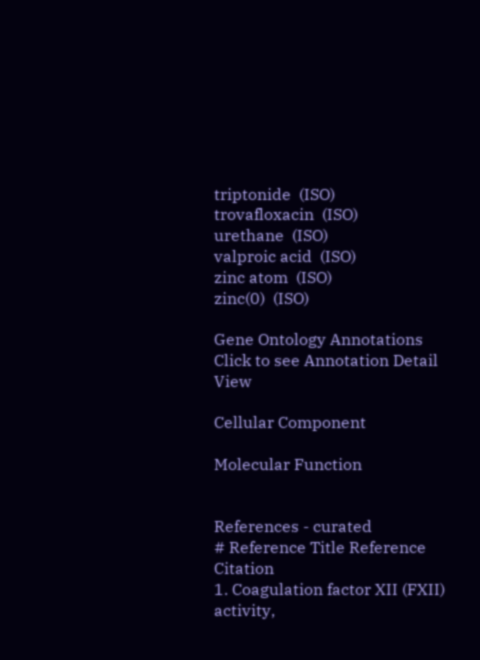triptonide  (ISO)
trovafloxacin  (ISO)
urethane  (ISO)
valproic acid  (ISO)
zinc atom  (ISO)
zinc(0)  (ISO)

Gene Ontology Annotations     Click to see Annotation Detail View

Cellular Component

Molecular Function


References - curated
# Reference Title Reference Citation
1. Coagulation factor XII (FXII) activity,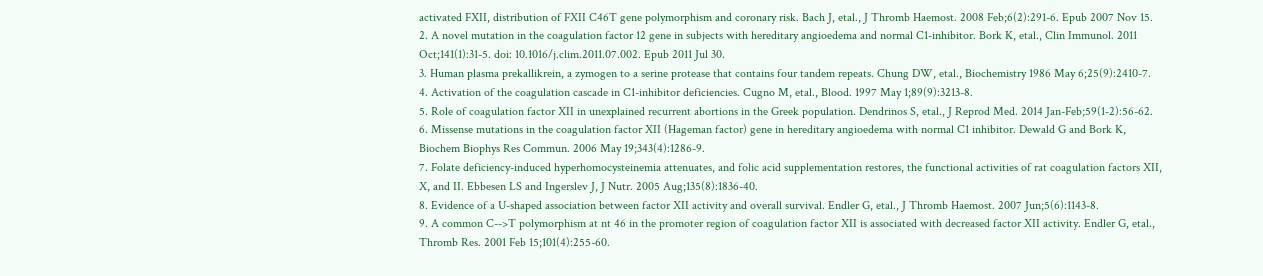activated FXII, distribution of FXII C46T gene polymorphism and coronary risk. Bach J, etal., J Thromb Haemost. 2008 Feb;6(2):291-6. Epub 2007 Nov 15.
2. A novel mutation in the coagulation factor 12 gene in subjects with hereditary angioedema and normal C1-inhibitor. Bork K, etal., Clin Immunol. 2011 Oct;141(1):31-5. doi: 10.1016/j.clim.2011.07.002. Epub 2011 Jul 30.
3. Human plasma prekallikrein, a zymogen to a serine protease that contains four tandem repeats. Chung DW, etal., Biochemistry 1986 May 6;25(9):2410-7.
4. Activation of the coagulation cascade in C1-inhibitor deficiencies. Cugno M, etal., Blood. 1997 May 1;89(9):3213-8.
5. Role of coagulation factor XII in unexplained recurrent abortions in the Greek population. Dendrinos S, etal., J Reprod Med. 2014 Jan-Feb;59(1-2):56-62.
6. Missense mutations in the coagulation factor XII (Hageman factor) gene in hereditary angioedema with normal C1 inhibitor. Dewald G and Bork K, Biochem Biophys Res Commun. 2006 May 19;343(4):1286-9.
7. Folate deficiency-induced hyperhomocysteinemia attenuates, and folic acid supplementation restores, the functional activities of rat coagulation factors XII, X, and II. Ebbesen LS and Ingerslev J, J Nutr. 2005 Aug;135(8):1836-40.
8. Evidence of a U-shaped association between factor XII activity and overall survival. Endler G, etal., J Thromb Haemost. 2007 Jun;5(6):1143-8.
9. A common C-->T polymorphism at nt 46 in the promoter region of coagulation factor XII is associated with decreased factor XII activity. Endler G, etal., Thromb Res. 2001 Feb 15;101(4):255-60.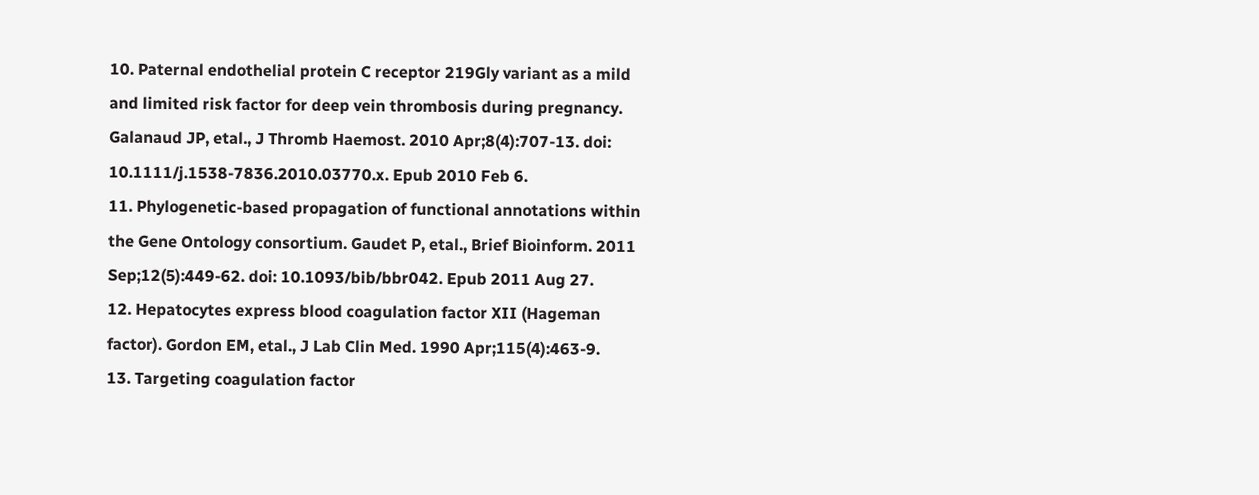10. Paternal endothelial protein C receptor 219Gly variant as a mild and limited risk factor for deep vein thrombosis during pregnancy. Galanaud JP, etal., J Thromb Haemost. 2010 Apr;8(4):707-13. doi: 10.1111/j.1538-7836.2010.03770.x. Epub 2010 Feb 6.
11. Phylogenetic-based propagation of functional annotations within the Gene Ontology consortium. Gaudet P, etal., Brief Bioinform. 2011 Sep;12(5):449-62. doi: 10.1093/bib/bbr042. Epub 2011 Aug 27.
12. Hepatocytes express blood coagulation factor XII (Hageman factor). Gordon EM, etal., J Lab Clin Med. 1990 Apr;115(4):463-9.
13. Targeting coagulation factor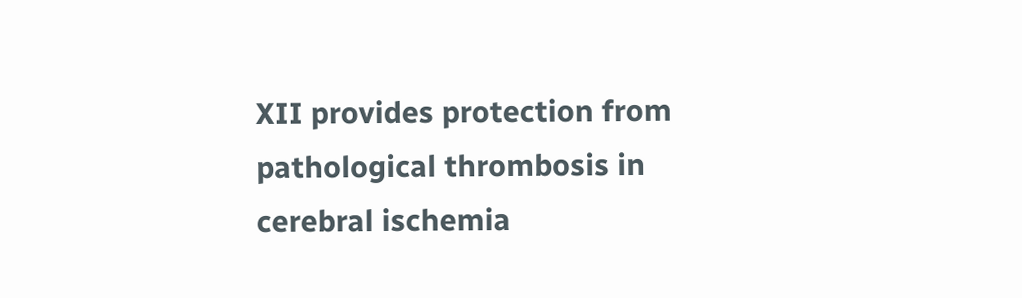XII provides protection from pathological thrombosis in cerebral ischemia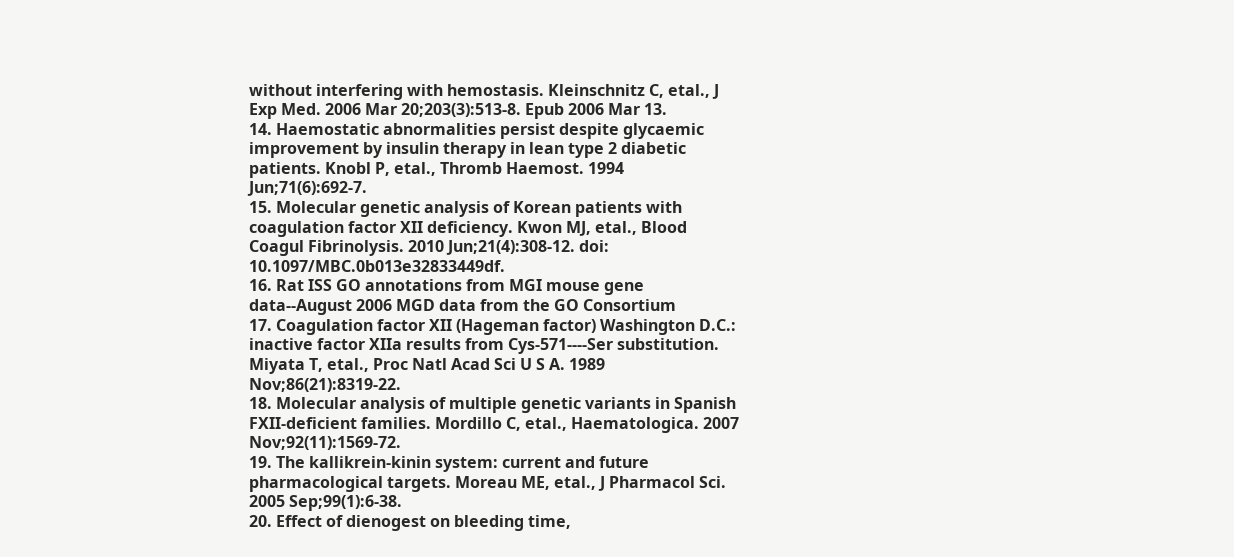without interfering with hemostasis. Kleinschnitz C, etal., J Exp Med. 2006 Mar 20;203(3):513-8. Epub 2006 Mar 13.
14. Haemostatic abnormalities persist despite glycaemic improvement by insulin therapy in lean type 2 diabetic patients. Knobl P, etal., Thromb Haemost. 1994 Jun;71(6):692-7.
15. Molecular genetic analysis of Korean patients with coagulation factor XII deficiency. Kwon MJ, etal., Blood Coagul Fibrinolysis. 2010 Jun;21(4):308-12. doi: 10.1097/MBC.0b013e32833449df.
16. Rat ISS GO annotations from MGI mouse gene data--August 2006 MGD data from the GO Consortium
17. Coagulation factor XII (Hageman factor) Washington D.C.: inactive factor XIIa results from Cys-571----Ser substitution. Miyata T, etal., Proc Natl Acad Sci U S A. 1989 Nov;86(21):8319-22.
18. Molecular analysis of multiple genetic variants in Spanish FXII-deficient families. Mordillo C, etal., Haematologica. 2007 Nov;92(11):1569-72.
19. The kallikrein-kinin system: current and future pharmacological targets. Moreau ME, etal., J Pharmacol Sci. 2005 Sep;99(1):6-38.
20. Effect of dienogest on bleeding time,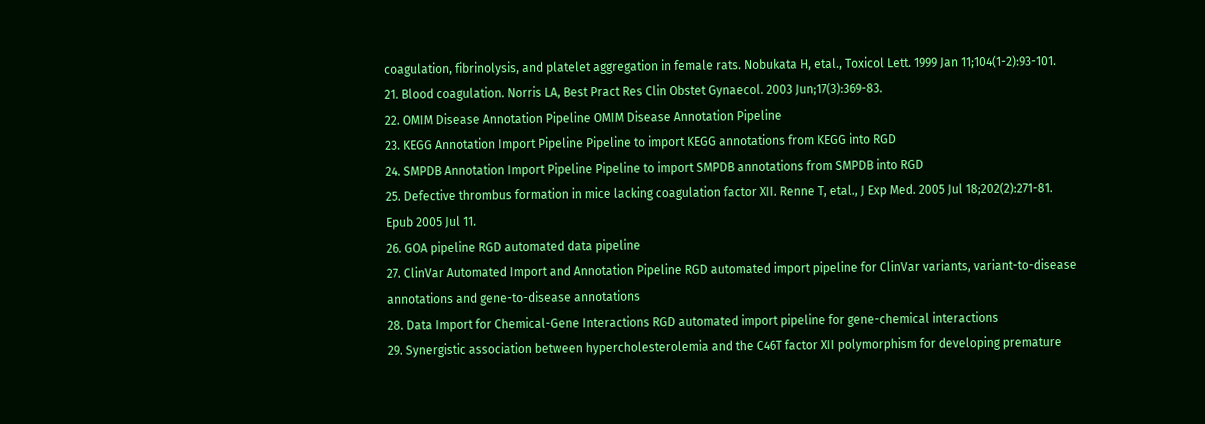coagulation, fibrinolysis, and platelet aggregation in female rats. Nobukata H, etal., Toxicol Lett. 1999 Jan 11;104(1-2):93-101.
21. Blood coagulation. Norris LA, Best Pract Res Clin Obstet Gynaecol. 2003 Jun;17(3):369-83.
22. OMIM Disease Annotation Pipeline OMIM Disease Annotation Pipeline
23. KEGG Annotation Import Pipeline Pipeline to import KEGG annotations from KEGG into RGD
24. SMPDB Annotation Import Pipeline Pipeline to import SMPDB annotations from SMPDB into RGD
25. Defective thrombus formation in mice lacking coagulation factor XII. Renne T, etal., J Exp Med. 2005 Jul 18;202(2):271-81. Epub 2005 Jul 11.
26. GOA pipeline RGD automated data pipeline
27. ClinVar Automated Import and Annotation Pipeline RGD automated import pipeline for ClinVar variants, variant-to-disease annotations and gene-to-disease annotations
28. Data Import for Chemical-Gene Interactions RGD automated import pipeline for gene-chemical interactions
29. Synergistic association between hypercholesterolemia and the C46T factor XII polymorphism for developing premature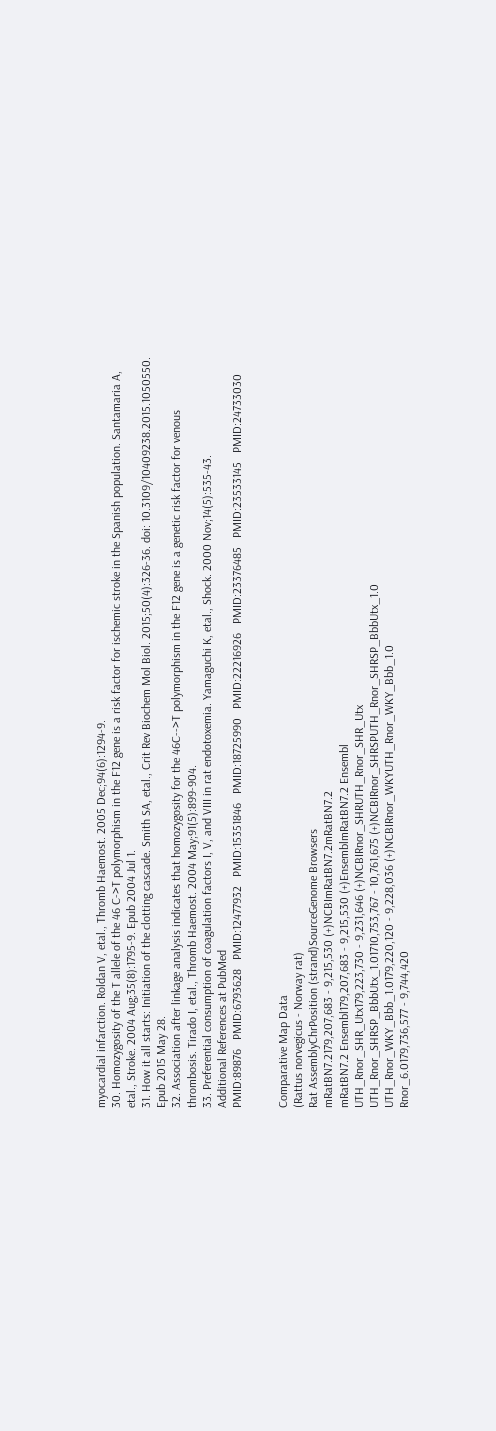myocardial infarction. Roldan V, etal., Thromb Haemost. 2005 Dec;94(6):1294-9.
30. Homozygosity of the T allele of the 46 C->T polymorphism in the F12 gene is a risk factor for ischemic stroke in the Spanish population. Santamaria A, etal., Stroke. 2004 Aug;35(8):1795-9. Epub 2004 Jul 1.
31. How it all starts: Initiation of the clotting cascade. Smith SA, etal., Crit Rev Biochem Mol Biol. 2015;50(4):326-36. doi: 10.3109/10409238.2015.1050550. Epub 2015 May 28.
32. Association after linkage analysis indicates that homozygosity for the 46C-->T polymorphism in the F12 gene is a genetic risk factor for venous thrombosis. Tirado I, etal., Thromb Haemost. 2004 May;91(5):899-904.
33. Preferential consumption of coagulation factors I, V, and VIII in rat endotoxemia. Yamaguchi K, etal., Shock. 2000 Nov;14(5):535-43.
Additional References at PubMed
PMID:89876   PMID:6793628   PMID:12477932   PMID:15351846   PMID:18725990   PMID:22216926   PMID:23376485   PMID:23533145   PMID:24733030


Comparative Map Data
(Rattus norvegicus - Norway rat)
Rat AssemblyChrPosition (strand)SourceGenome Browsers
mRatBN7.2179,207,683 - 9,215,530 (+)NCBImRatBN7.2mRatBN7.2
mRatBN7.2 Ensembl179,207,683 - 9,215,530 (+)EnsemblmRatBN7.2 Ensembl
UTH_Rnor_SHR_Utx179,223,730 - 9,231,646 (+)NCBIRnor_SHRUTH_Rnor_SHR_Utx
UTH_Rnor_SHRSP_BbbUtx_1.01710,753,767 - 10,761,675 (+)NCBIRnor_SHRSPUTH_Rnor_SHRSP_BbbUtx_1.0
UTH_Rnor_WKY_Bbb_1.0179,220,120 - 9,228,036 (+)NCBIRnor_WKYUTH_Rnor_WKY_Bbb_1.0
Rnor_6.0179,736,577 - 9,744,420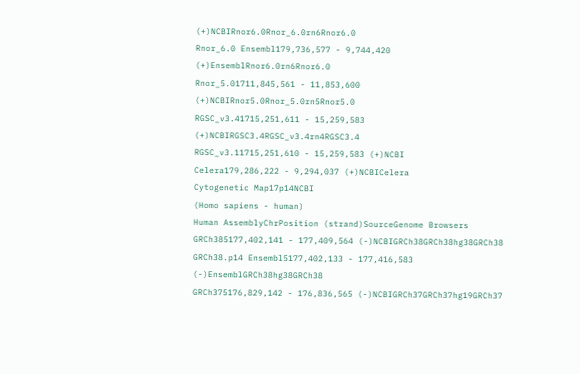(+)NCBIRnor6.0Rnor_6.0rn6Rnor6.0
Rnor_6.0 Ensembl179,736,577 - 9,744,420 (+)EnsemblRnor6.0rn6Rnor6.0
Rnor_5.01711,845,561 - 11,853,600 (+)NCBIRnor5.0Rnor_5.0rn5Rnor5.0
RGSC_v3.41715,251,611 - 15,259,583 (+)NCBIRGSC3.4RGSC_v3.4rn4RGSC3.4
RGSC_v3.11715,251,610 - 15,259,583 (+)NCBI
Celera179,286,222 - 9,294,037 (+)NCBICelera
Cytogenetic Map17p14NCBI
(Homo sapiens - human)
Human AssemblyChrPosition (strand)SourceGenome Browsers
GRCh385177,402,141 - 177,409,564 (-)NCBIGRCh38GRCh38hg38GRCh38
GRCh38.p14 Ensembl5177,402,133 - 177,416,583 (-)EnsemblGRCh38hg38GRCh38
GRCh375176,829,142 - 176,836,565 (-)NCBIGRCh37GRCh37hg19GRCh37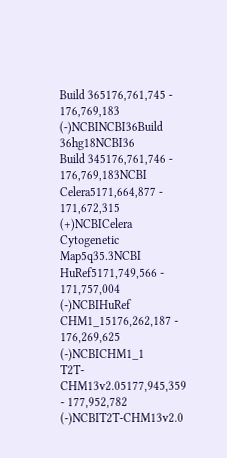Build 365176,761,745 - 176,769,183 (-)NCBINCBI36Build 36hg18NCBI36
Build 345176,761,746 - 176,769,183NCBI
Celera5171,664,877 - 171,672,315 (+)NCBICelera
Cytogenetic Map5q35.3NCBI
HuRef5171,749,566 - 171,757,004 (-)NCBIHuRef
CHM1_15176,262,187 - 176,269,625 (-)NCBICHM1_1
T2T-CHM13v2.05177,945,359 - 177,952,782 (-)NCBIT2T-CHM13v2.0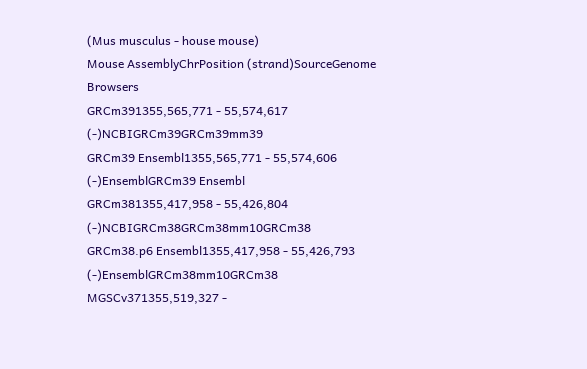(Mus musculus - house mouse)
Mouse AssemblyChrPosition (strand)SourceGenome Browsers
GRCm391355,565,771 - 55,574,617 (-)NCBIGRCm39GRCm39mm39
GRCm39 Ensembl1355,565,771 - 55,574,606 (-)EnsemblGRCm39 Ensembl
GRCm381355,417,958 - 55,426,804 (-)NCBIGRCm38GRCm38mm10GRCm38
GRCm38.p6 Ensembl1355,417,958 - 55,426,793 (-)EnsemblGRCm38mm10GRCm38
MGSCv371355,519,327 -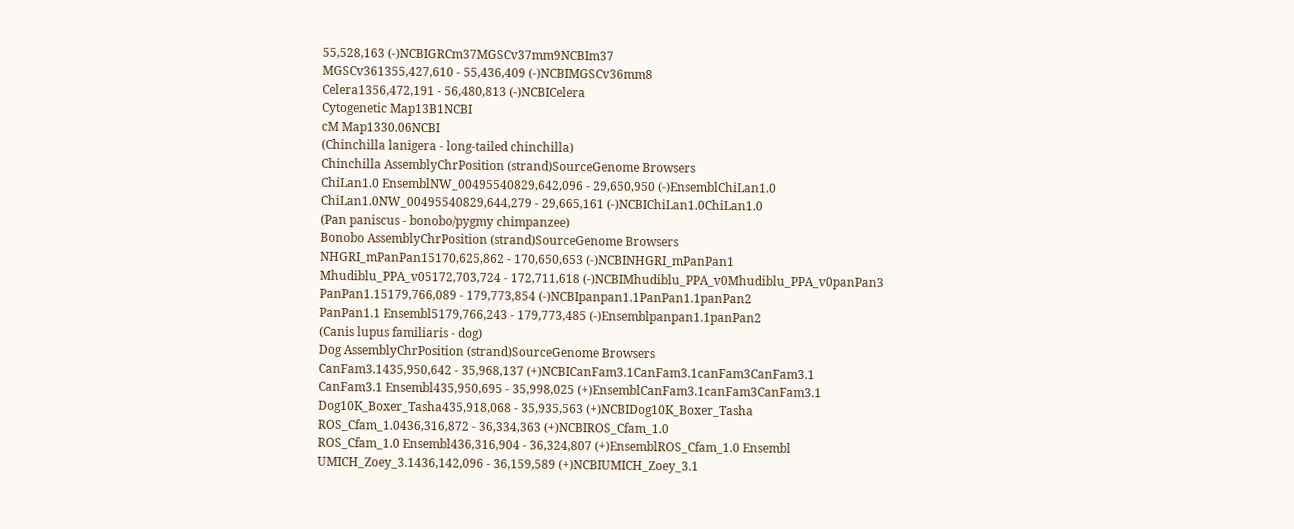55,528,163 (-)NCBIGRCm37MGSCv37mm9NCBIm37
MGSCv361355,427,610 - 55,436,409 (-)NCBIMGSCv36mm8
Celera1356,472,191 - 56,480,813 (-)NCBICelera
Cytogenetic Map13B1NCBI
cM Map1330.06NCBI
(Chinchilla lanigera - long-tailed chinchilla)
Chinchilla AssemblyChrPosition (strand)SourceGenome Browsers
ChiLan1.0 EnsemblNW_00495540829,642,096 - 29,650,950 (-)EnsemblChiLan1.0
ChiLan1.0NW_00495540829,644,279 - 29,665,161 (-)NCBIChiLan1.0ChiLan1.0
(Pan paniscus - bonobo/pygmy chimpanzee)
Bonobo AssemblyChrPosition (strand)SourceGenome Browsers
NHGRI_mPanPan15170,625,862 - 170,650,653 (-)NCBINHGRI_mPanPan1
Mhudiblu_PPA_v05172,703,724 - 172,711,618 (-)NCBIMhudiblu_PPA_v0Mhudiblu_PPA_v0panPan3
PanPan1.15179,766,089 - 179,773,854 (-)NCBIpanpan1.1PanPan1.1panPan2
PanPan1.1 Ensembl5179,766,243 - 179,773,485 (-)Ensemblpanpan1.1panPan2
(Canis lupus familiaris - dog)
Dog AssemblyChrPosition (strand)SourceGenome Browsers
CanFam3.1435,950,642 - 35,968,137 (+)NCBICanFam3.1CanFam3.1canFam3CanFam3.1
CanFam3.1 Ensembl435,950,695 - 35,998,025 (+)EnsemblCanFam3.1canFam3CanFam3.1
Dog10K_Boxer_Tasha435,918,068 - 35,935,563 (+)NCBIDog10K_Boxer_Tasha
ROS_Cfam_1.0436,316,872 - 36,334,363 (+)NCBIROS_Cfam_1.0
ROS_Cfam_1.0 Ensembl436,316,904 - 36,324,807 (+)EnsemblROS_Cfam_1.0 Ensembl
UMICH_Zoey_3.1436,142,096 - 36,159,589 (+)NCBIUMICH_Zoey_3.1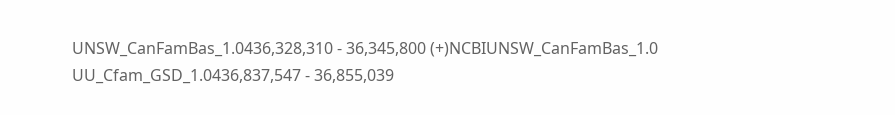UNSW_CanFamBas_1.0436,328,310 - 36,345,800 (+)NCBIUNSW_CanFamBas_1.0
UU_Cfam_GSD_1.0436,837,547 - 36,855,039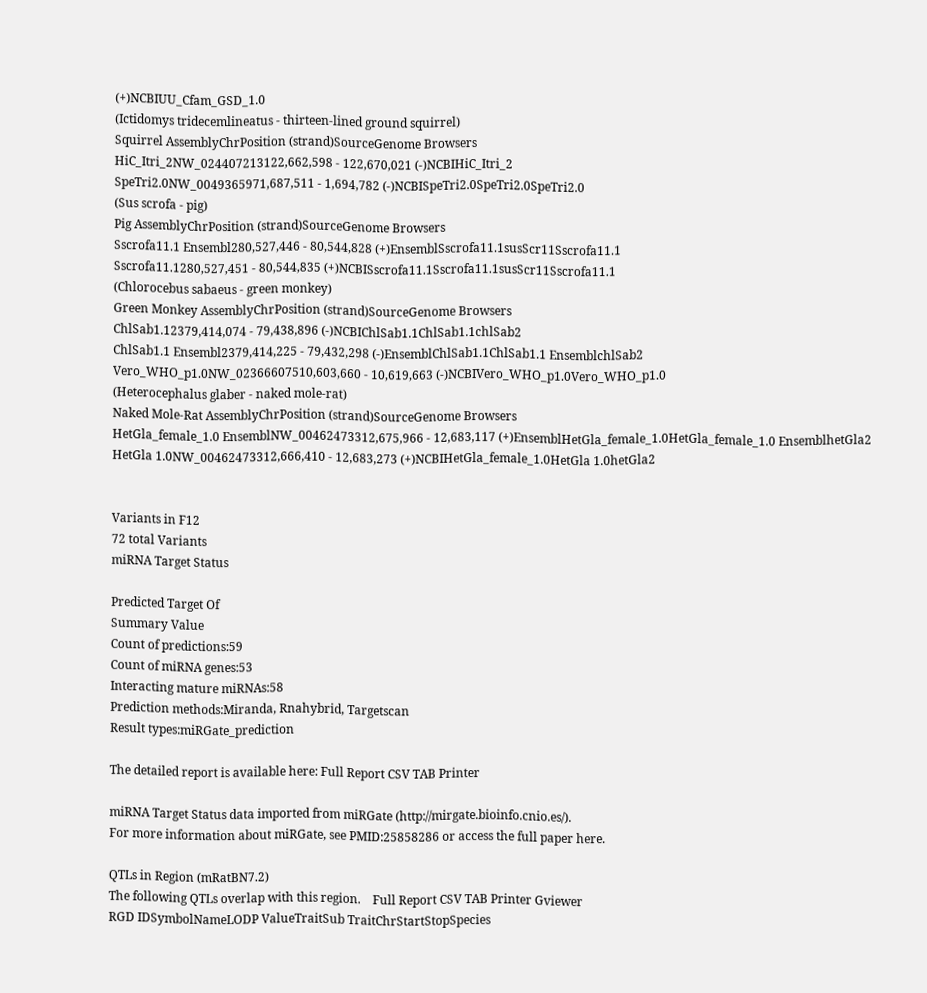(+)NCBIUU_Cfam_GSD_1.0
(Ictidomys tridecemlineatus - thirteen-lined ground squirrel)
Squirrel AssemblyChrPosition (strand)SourceGenome Browsers
HiC_Itri_2NW_024407213122,662,598 - 122,670,021 (-)NCBIHiC_Itri_2
SpeTri2.0NW_0049365971,687,511 - 1,694,782 (-)NCBISpeTri2.0SpeTri2.0SpeTri2.0
(Sus scrofa - pig)
Pig AssemblyChrPosition (strand)SourceGenome Browsers
Sscrofa11.1 Ensembl280,527,446 - 80,544,828 (+)EnsemblSscrofa11.1susScr11Sscrofa11.1
Sscrofa11.1280,527,451 - 80,544,835 (+)NCBISscrofa11.1Sscrofa11.1susScr11Sscrofa11.1
(Chlorocebus sabaeus - green monkey)
Green Monkey AssemblyChrPosition (strand)SourceGenome Browsers
ChlSab1.12379,414,074 - 79,438,896 (-)NCBIChlSab1.1ChlSab1.1chlSab2
ChlSab1.1 Ensembl2379,414,225 - 79,432,298 (-)EnsemblChlSab1.1ChlSab1.1 EnsemblchlSab2
Vero_WHO_p1.0NW_02366607510,603,660 - 10,619,663 (-)NCBIVero_WHO_p1.0Vero_WHO_p1.0
(Heterocephalus glaber - naked mole-rat)
Naked Mole-Rat AssemblyChrPosition (strand)SourceGenome Browsers
HetGla_female_1.0 EnsemblNW_00462473312,675,966 - 12,683,117 (+)EnsemblHetGla_female_1.0HetGla_female_1.0 EnsemblhetGla2
HetGla 1.0NW_00462473312,666,410 - 12,683,273 (+)NCBIHetGla_female_1.0HetGla 1.0hetGla2


Variants in F12
72 total Variants
miRNA Target Status

Predicted Target Of
Summary Value
Count of predictions:59
Count of miRNA genes:53
Interacting mature miRNAs:58
Prediction methods:Miranda, Rnahybrid, Targetscan
Result types:miRGate_prediction

The detailed report is available here: Full Report CSV TAB Printer

miRNA Target Status data imported from miRGate (http://mirgate.bioinfo.cnio.es/).
For more information about miRGate, see PMID:25858286 or access the full paper here.

QTLs in Region (mRatBN7.2)
The following QTLs overlap with this region.    Full Report CSV TAB Printer Gviewer
RGD IDSymbolNameLODP ValueTraitSub TraitChrStartStopSpecies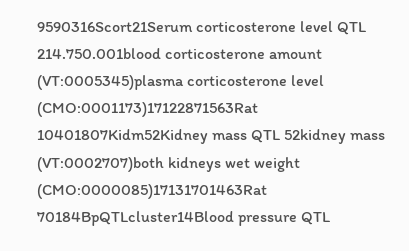9590316Scort21Serum corticosterone level QTL 214.750.001blood corticosterone amount (VT:0005345)plasma corticosterone level (CMO:0001173)17122871563Rat
10401807Kidm52Kidney mass QTL 52kidney mass (VT:0002707)both kidneys wet weight (CMO:0000085)17131701463Rat
70184BpQTLcluster14Blood pressure QTL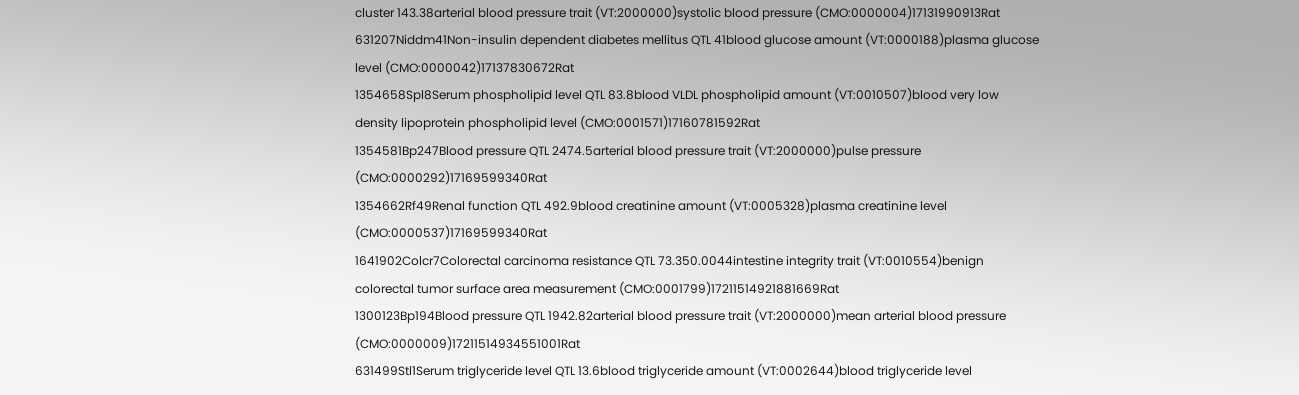cluster 143.38arterial blood pressure trait (VT:2000000)systolic blood pressure (CMO:0000004)17131990913Rat
631207Niddm41Non-insulin dependent diabetes mellitus QTL 41blood glucose amount (VT:0000188)plasma glucose level (CMO:0000042)17137830672Rat
1354658Spl8Serum phospholipid level QTL 83.8blood VLDL phospholipid amount (VT:0010507)blood very low density lipoprotein phospholipid level (CMO:0001571)17160781592Rat
1354581Bp247Blood pressure QTL 2474.5arterial blood pressure trait (VT:2000000)pulse pressure (CMO:0000292)17169599340Rat
1354662Rf49Renal function QTL 492.9blood creatinine amount (VT:0005328)plasma creatinine level (CMO:0000537)17169599340Rat
1641902Colcr7Colorectal carcinoma resistance QTL 73.350.0044intestine integrity trait (VT:0010554)benign colorectal tumor surface area measurement (CMO:0001799)17211514921881669Rat
1300123Bp194Blood pressure QTL 1942.82arterial blood pressure trait (VT:2000000)mean arterial blood pressure (CMO:0000009)17211514934551001Rat
631499Stl1Serum triglyceride level QTL 13.6blood triglyceride amount (VT:0002644)blood triglyceride level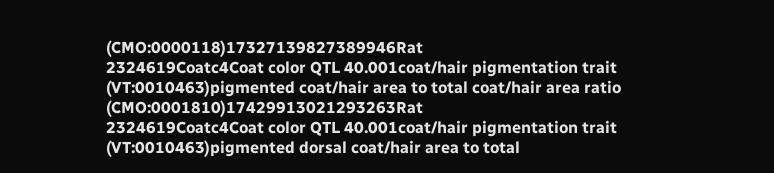(CMO:0000118)17327139827389946Rat
2324619Coatc4Coat color QTL 40.001coat/hair pigmentation trait (VT:0010463)pigmented coat/hair area to total coat/hair area ratio (CMO:0001810)17429913021293263Rat
2324619Coatc4Coat color QTL 40.001coat/hair pigmentation trait (VT:0010463)pigmented dorsal coat/hair area to total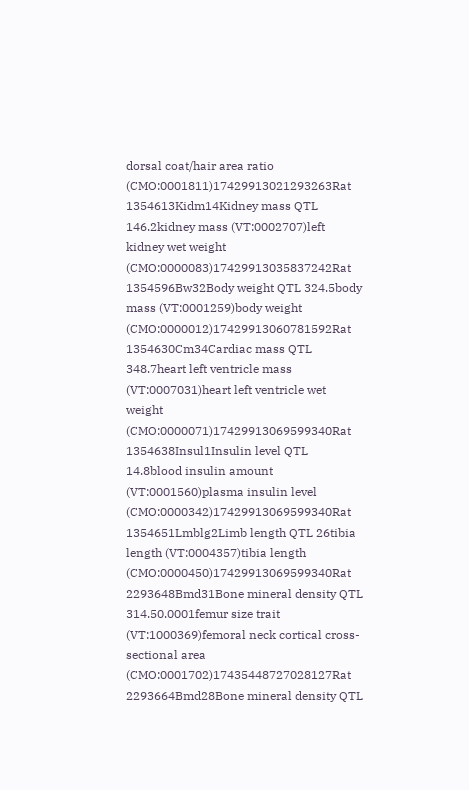dorsal coat/hair area ratio (CMO:0001811)17429913021293263Rat
1354613Kidm14Kidney mass QTL 146.2kidney mass (VT:0002707)left kidney wet weight (CMO:0000083)17429913035837242Rat
1354596Bw32Body weight QTL 324.5body mass (VT:0001259)body weight (CMO:0000012)17429913060781592Rat
1354630Cm34Cardiac mass QTL 348.7heart left ventricle mass (VT:0007031)heart left ventricle wet weight (CMO:0000071)17429913069599340Rat
1354638Insul1Insulin level QTL 14.8blood insulin amount (VT:0001560)plasma insulin level (CMO:0000342)17429913069599340Rat
1354651Lmblg2Limb length QTL 26tibia length (VT:0004357)tibia length (CMO:0000450)17429913069599340Rat
2293648Bmd31Bone mineral density QTL 314.50.0001femur size trait (VT:1000369)femoral neck cortical cross-sectional area (CMO:0001702)17435448727028127Rat
2293664Bmd28Bone mineral density QTL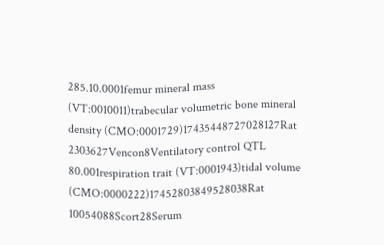285.10.0001femur mineral mass (VT:0010011)trabecular volumetric bone mineral density (CMO:0001729)17435448727028127Rat
2303627Vencon8Ventilatory control QTL 80.001respiration trait (VT:0001943)tidal volume (CMO:0000222)17452803849528038Rat
10054088Scort28Serum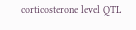corticosterone level QTL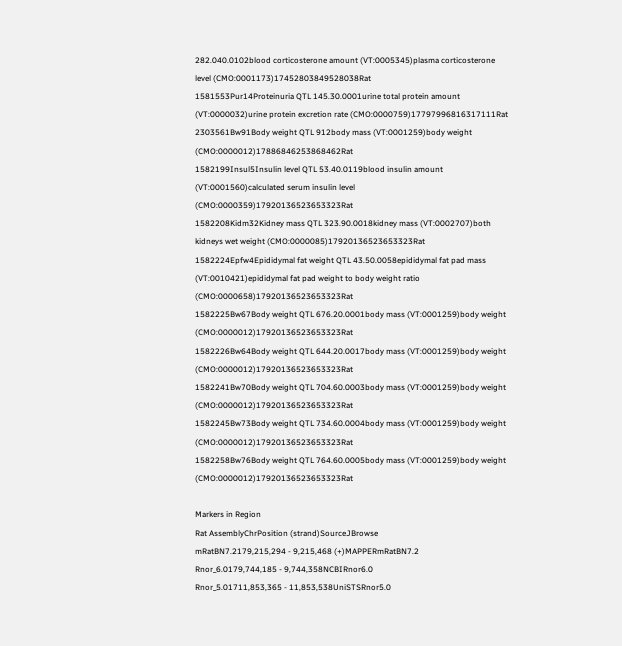282.040.0102blood corticosterone amount (VT:0005345)plasma corticosterone level (CMO:0001173)17452803849528038Rat
1581553Pur14Proteinuria QTL 145.30.0001urine total protein amount (VT:0000032)urine protein excretion rate (CMO:0000759)17797996816317111Rat
2303561Bw91Body weight QTL 912body mass (VT:0001259)body weight (CMO:0000012)17886846253868462Rat
1582199Insul5Insulin level QTL 53.40.0119blood insulin amount (VT:0001560)calculated serum insulin level (CMO:0000359)17920136523653323Rat
1582208Kidm32Kidney mass QTL 323.90.0018kidney mass (VT:0002707)both kidneys wet weight (CMO:0000085)17920136523653323Rat
1582224Epfw4Epididymal fat weight QTL 43.50.0058epididymal fat pad mass (VT:0010421)epididymal fat pad weight to body weight ratio (CMO:0000658)17920136523653323Rat
1582225Bw67Body weight QTL 676.20.0001body mass (VT:0001259)body weight (CMO:0000012)17920136523653323Rat
1582226Bw64Body weight QTL 644.20.0017body mass (VT:0001259)body weight (CMO:0000012)17920136523653323Rat
1582241Bw70Body weight QTL 704.60.0003body mass (VT:0001259)body weight (CMO:0000012)17920136523653323Rat
1582245Bw73Body weight QTL 734.60.0004body mass (VT:0001259)body weight (CMO:0000012)17920136523653323Rat
1582258Bw76Body weight QTL 764.60.0005body mass (VT:0001259)body weight (CMO:0000012)17920136523653323Rat

Markers in Region
Rat AssemblyChrPosition (strand)SourceJBrowse
mRatBN7.2179,215,294 - 9,215,468 (+)MAPPERmRatBN7.2
Rnor_6.0179,744,185 - 9,744,358NCBIRnor6.0
Rnor_5.01711,853,365 - 11,853,538UniSTSRnor5.0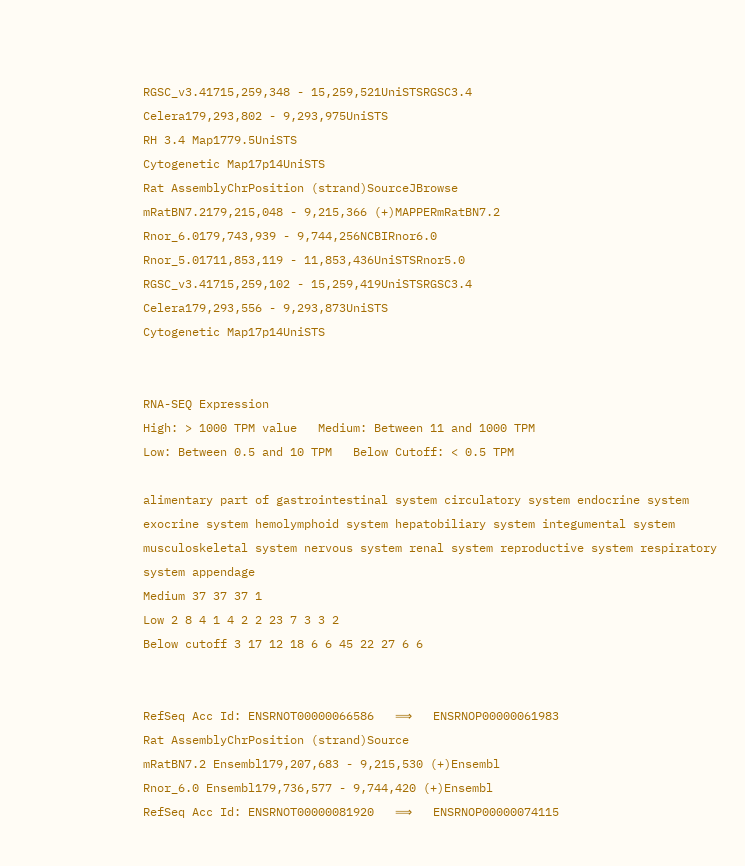RGSC_v3.41715,259,348 - 15,259,521UniSTSRGSC3.4
Celera179,293,802 - 9,293,975UniSTS
RH 3.4 Map1779.5UniSTS
Cytogenetic Map17p14UniSTS
Rat AssemblyChrPosition (strand)SourceJBrowse
mRatBN7.2179,215,048 - 9,215,366 (+)MAPPERmRatBN7.2
Rnor_6.0179,743,939 - 9,744,256NCBIRnor6.0
Rnor_5.01711,853,119 - 11,853,436UniSTSRnor5.0
RGSC_v3.41715,259,102 - 15,259,419UniSTSRGSC3.4
Celera179,293,556 - 9,293,873UniSTS
Cytogenetic Map17p14UniSTS


RNA-SEQ Expression
High: > 1000 TPM value   Medium: Between 11 and 1000 TPM
Low: Between 0.5 and 10 TPM   Below Cutoff: < 0.5 TPM

alimentary part of gastrointestinal system circulatory system endocrine system exocrine system hemolymphoid system hepatobiliary system integumental system musculoskeletal system nervous system renal system reproductive system respiratory system appendage
Medium 37 37 37 1
Low 2 8 4 1 4 2 2 23 7 3 3 2
Below cutoff 3 17 12 18 6 6 45 22 27 6 6


RefSeq Acc Id: ENSRNOT00000066586   ⟹   ENSRNOP00000061983
Rat AssemblyChrPosition (strand)Source
mRatBN7.2 Ensembl179,207,683 - 9,215,530 (+)Ensembl
Rnor_6.0 Ensembl179,736,577 - 9,744,420 (+)Ensembl
RefSeq Acc Id: ENSRNOT00000081920   ⟹   ENSRNOP00000074115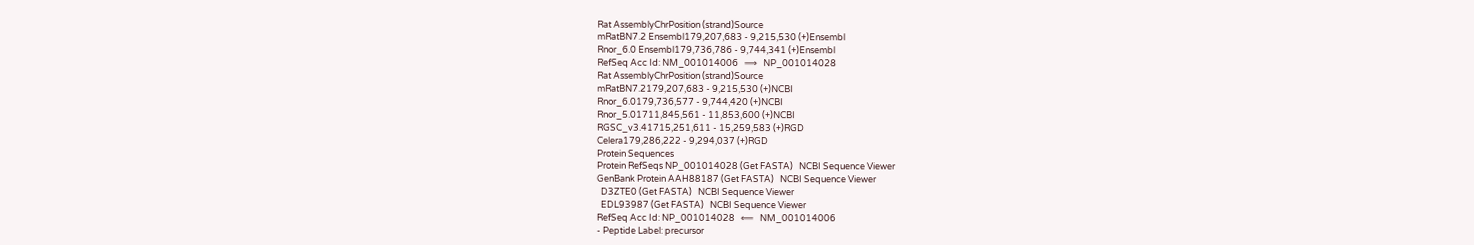Rat AssemblyChrPosition (strand)Source
mRatBN7.2 Ensembl179,207,683 - 9,215,530 (+)Ensembl
Rnor_6.0 Ensembl179,736,786 - 9,744,341 (+)Ensembl
RefSeq Acc Id: NM_001014006   ⟹   NP_001014028
Rat AssemblyChrPosition (strand)Source
mRatBN7.2179,207,683 - 9,215,530 (+)NCBI
Rnor_6.0179,736,577 - 9,744,420 (+)NCBI
Rnor_5.01711,845,561 - 11,853,600 (+)NCBI
RGSC_v3.41715,251,611 - 15,259,583 (+)RGD
Celera179,286,222 - 9,294,037 (+)RGD
Protein Sequences
Protein RefSeqs NP_001014028 (Get FASTA)   NCBI Sequence Viewer
GenBank Protein AAH88187 (Get FASTA)   NCBI Sequence Viewer
  D3ZTE0 (Get FASTA)   NCBI Sequence Viewer
  EDL93987 (Get FASTA)   NCBI Sequence Viewer
RefSeq Acc Id: NP_001014028   ⟸   NM_001014006
- Peptide Label: precursor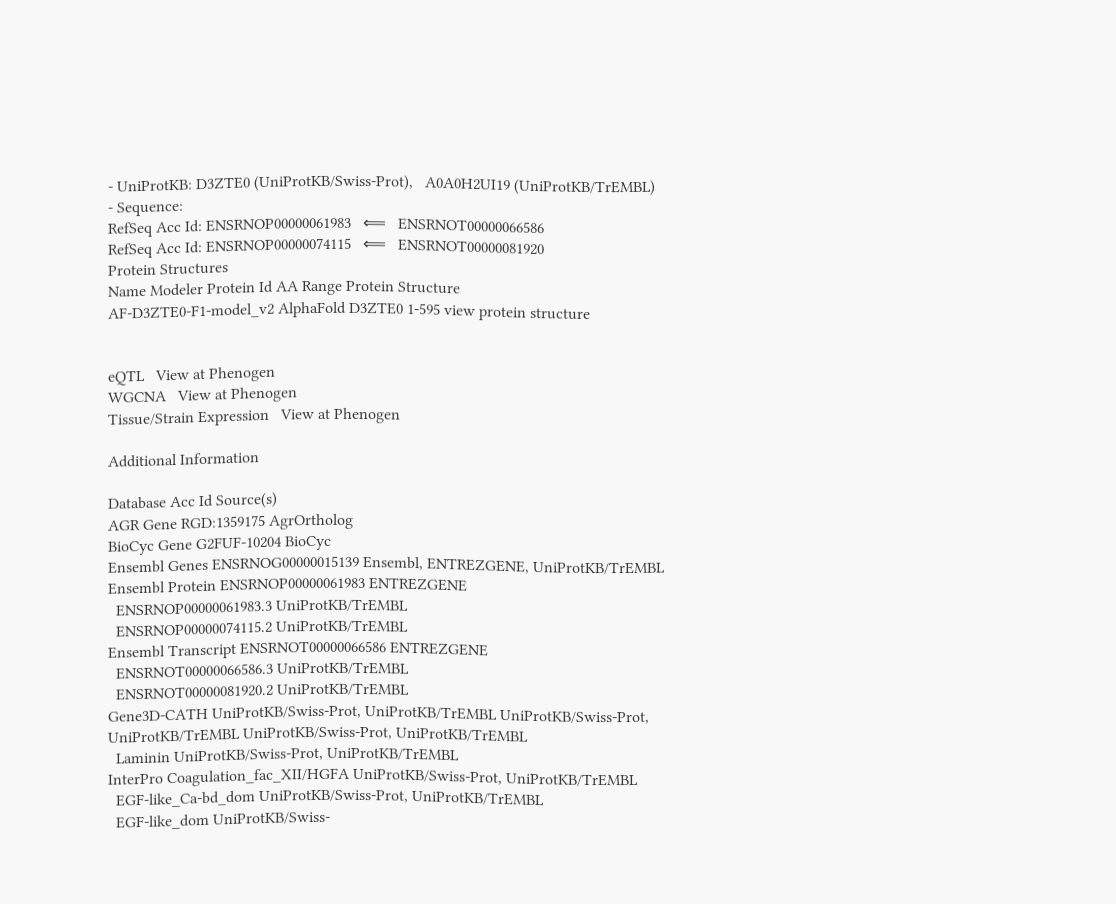- UniProtKB: D3ZTE0 (UniProtKB/Swiss-Prot),   A0A0H2UI19 (UniProtKB/TrEMBL)
- Sequence:
RefSeq Acc Id: ENSRNOP00000061983   ⟸   ENSRNOT00000066586
RefSeq Acc Id: ENSRNOP00000074115   ⟸   ENSRNOT00000081920
Protein Structures
Name Modeler Protein Id AA Range Protein Structure
AF-D3ZTE0-F1-model_v2 AlphaFold D3ZTE0 1-595 view protein structure


eQTL   View at Phenogen
WGCNA   View at Phenogen
Tissue/Strain Expression   View at Phenogen

Additional Information

Database Acc Id Source(s)
AGR Gene RGD:1359175 AgrOrtholog
BioCyc Gene G2FUF-10204 BioCyc
Ensembl Genes ENSRNOG00000015139 Ensembl, ENTREZGENE, UniProtKB/TrEMBL
Ensembl Protein ENSRNOP00000061983 ENTREZGENE
  ENSRNOP00000061983.3 UniProtKB/TrEMBL
  ENSRNOP00000074115.2 UniProtKB/TrEMBL
Ensembl Transcript ENSRNOT00000066586 ENTREZGENE
  ENSRNOT00000066586.3 UniProtKB/TrEMBL
  ENSRNOT00000081920.2 UniProtKB/TrEMBL
Gene3D-CATH UniProtKB/Swiss-Prot, UniProtKB/TrEMBL UniProtKB/Swiss-Prot, UniProtKB/TrEMBL UniProtKB/Swiss-Prot, UniProtKB/TrEMBL
  Laminin UniProtKB/Swiss-Prot, UniProtKB/TrEMBL
InterPro Coagulation_fac_XII/HGFA UniProtKB/Swiss-Prot, UniProtKB/TrEMBL
  EGF-like_Ca-bd_dom UniProtKB/Swiss-Prot, UniProtKB/TrEMBL
  EGF-like_dom UniProtKB/Swiss-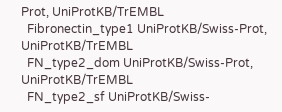Prot, UniProtKB/TrEMBL
  Fibronectin_type1 UniProtKB/Swiss-Prot, UniProtKB/TrEMBL
  FN_type2_dom UniProtKB/Swiss-Prot, UniProtKB/TrEMBL
  FN_type2_sf UniProtKB/Swiss-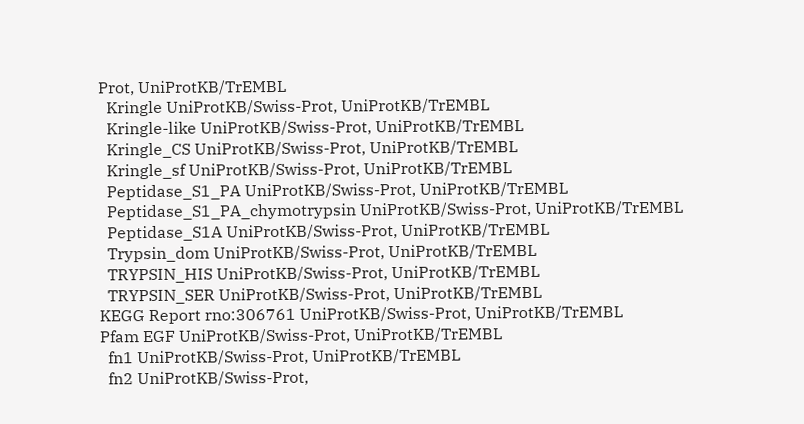Prot, UniProtKB/TrEMBL
  Kringle UniProtKB/Swiss-Prot, UniProtKB/TrEMBL
  Kringle-like UniProtKB/Swiss-Prot, UniProtKB/TrEMBL
  Kringle_CS UniProtKB/Swiss-Prot, UniProtKB/TrEMBL
  Kringle_sf UniProtKB/Swiss-Prot, UniProtKB/TrEMBL
  Peptidase_S1_PA UniProtKB/Swiss-Prot, UniProtKB/TrEMBL
  Peptidase_S1_PA_chymotrypsin UniProtKB/Swiss-Prot, UniProtKB/TrEMBL
  Peptidase_S1A UniProtKB/Swiss-Prot, UniProtKB/TrEMBL
  Trypsin_dom UniProtKB/Swiss-Prot, UniProtKB/TrEMBL
  TRYPSIN_HIS UniProtKB/Swiss-Prot, UniProtKB/TrEMBL
  TRYPSIN_SER UniProtKB/Swiss-Prot, UniProtKB/TrEMBL
KEGG Report rno:306761 UniProtKB/Swiss-Prot, UniProtKB/TrEMBL
Pfam EGF UniProtKB/Swiss-Prot, UniProtKB/TrEMBL
  fn1 UniProtKB/Swiss-Prot, UniProtKB/TrEMBL
  fn2 UniProtKB/Swiss-Prot,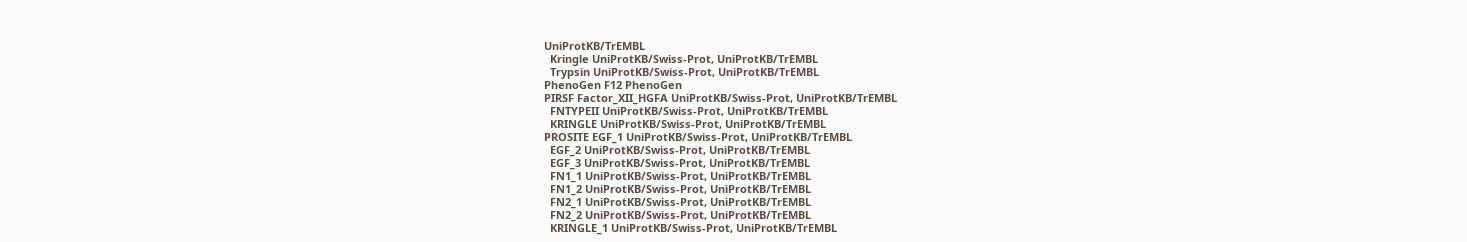UniProtKB/TrEMBL
  Kringle UniProtKB/Swiss-Prot, UniProtKB/TrEMBL
  Trypsin UniProtKB/Swiss-Prot, UniProtKB/TrEMBL
PhenoGen F12 PhenoGen
PIRSF Factor_XII_HGFA UniProtKB/Swiss-Prot, UniProtKB/TrEMBL
  FNTYPEII UniProtKB/Swiss-Prot, UniProtKB/TrEMBL
  KRINGLE UniProtKB/Swiss-Prot, UniProtKB/TrEMBL
PROSITE EGF_1 UniProtKB/Swiss-Prot, UniProtKB/TrEMBL
  EGF_2 UniProtKB/Swiss-Prot, UniProtKB/TrEMBL
  EGF_3 UniProtKB/Swiss-Prot, UniProtKB/TrEMBL
  FN1_1 UniProtKB/Swiss-Prot, UniProtKB/TrEMBL
  FN1_2 UniProtKB/Swiss-Prot, UniProtKB/TrEMBL
  FN2_1 UniProtKB/Swiss-Prot, UniProtKB/TrEMBL
  FN2_2 UniProtKB/Swiss-Prot, UniProtKB/TrEMBL
  KRINGLE_1 UniProtKB/Swiss-Prot, UniProtKB/TrEMBL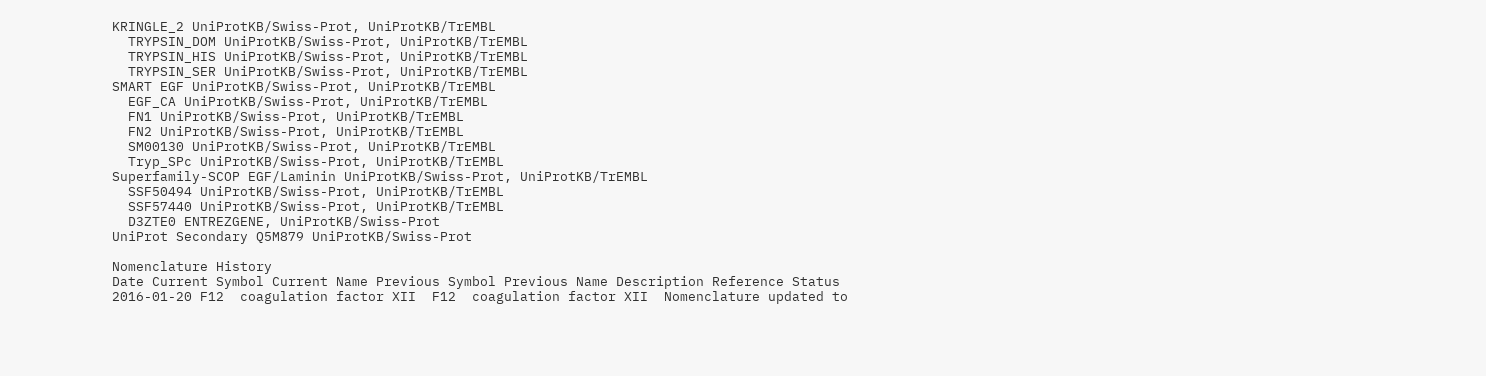KRINGLE_2 UniProtKB/Swiss-Prot, UniProtKB/TrEMBL
  TRYPSIN_DOM UniProtKB/Swiss-Prot, UniProtKB/TrEMBL
  TRYPSIN_HIS UniProtKB/Swiss-Prot, UniProtKB/TrEMBL
  TRYPSIN_SER UniProtKB/Swiss-Prot, UniProtKB/TrEMBL
SMART EGF UniProtKB/Swiss-Prot, UniProtKB/TrEMBL
  EGF_CA UniProtKB/Swiss-Prot, UniProtKB/TrEMBL
  FN1 UniProtKB/Swiss-Prot, UniProtKB/TrEMBL
  FN2 UniProtKB/Swiss-Prot, UniProtKB/TrEMBL
  SM00130 UniProtKB/Swiss-Prot, UniProtKB/TrEMBL
  Tryp_SPc UniProtKB/Swiss-Prot, UniProtKB/TrEMBL
Superfamily-SCOP EGF/Laminin UniProtKB/Swiss-Prot, UniProtKB/TrEMBL
  SSF50494 UniProtKB/Swiss-Prot, UniProtKB/TrEMBL
  SSF57440 UniProtKB/Swiss-Prot, UniProtKB/TrEMBL
  D3ZTE0 ENTREZGENE, UniProtKB/Swiss-Prot
UniProt Secondary Q5M879 UniProtKB/Swiss-Prot

Nomenclature History
Date Current Symbol Current Name Previous Symbol Previous Name Description Reference Status
2016-01-20 F12  coagulation factor XII  F12  coagulation factor XII  Nomenclature updated to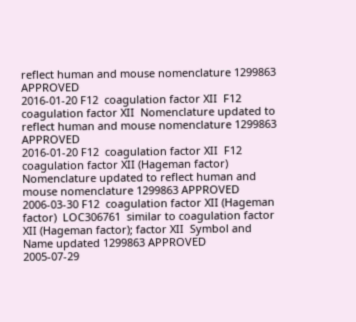reflect human and mouse nomenclature 1299863 APPROVED
2016-01-20 F12  coagulation factor XII  F12  coagulation factor XII  Nomenclature updated to reflect human and mouse nomenclature 1299863 APPROVED
2016-01-20 F12  coagulation factor XII  F12  coagulation factor XII (Hageman factor)  Nomenclature updated to reflect human and mouse nomenclature 1299863 APPROVED
2006-03-30 F12  coagulation factor XII (Hageman factor)  LOC306761  similar to coagulation factor XII (Hageman factor); factor XII  Symbol and Name updated 1299863 APPROVED
2005-07-29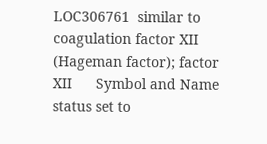LOC306761  similar to coagulation factor XII (Hageman factor); factor XII      Symbol and Name status set to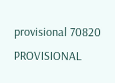provisional 70820 PROVISIONAL